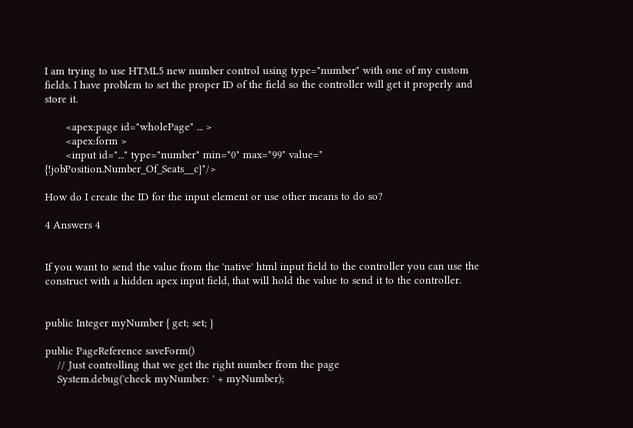I am trying to use HTML5 new number control using type="number" with one of my custom fields. I have problem to set the proper ID of the field so the controller will get it properly and store it.

       <apex:page id="wholePage" ... >
       <apex:form >
       <input id="..." type="number" min="0" max="99" value=" {!jobPosition.Number_Of_Seats__c}"/>

How do I create the ID for the input element or use other means to do so?

4 Answers 4


If you want to send the value from the 'native' html input field to the controller you can use the construct with a hidden apex input field, that will hold the value to send it to the controller.


public Integer myNumber { get; set; }

public PageReference saveForm()
    // Just controlling that we get the right number from the page
    System.debug('check myNumber: ' + myNumber);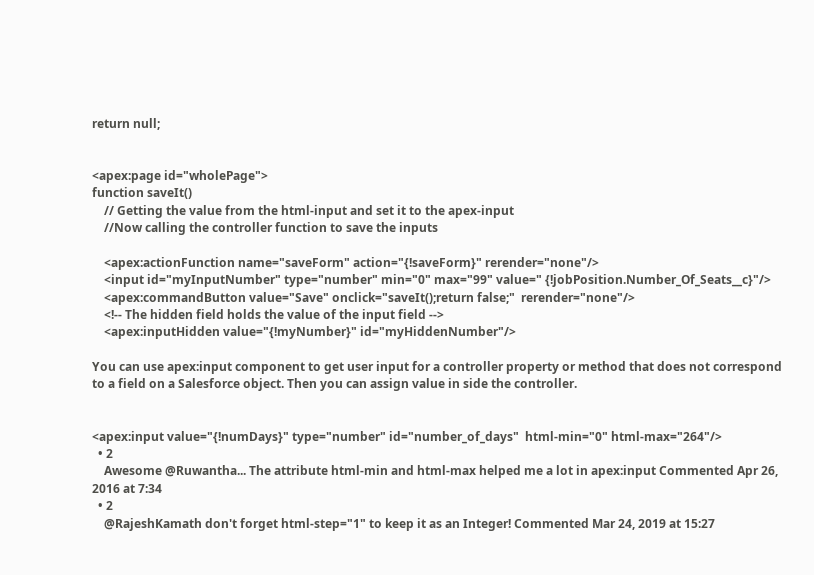return null;


<apex:page id="wholePage">
function saveIt()
    // Getting the value from the html-input and set it to the apex-input
    //Now calling the controller function to save the inputs

    <apex:actionFunction name="saveForm" action="{!saveForm}" rerender="none"/>
    <input id="myInputNumber" type="number" min="0" max="99" value=" {!jobPosition.Number_Of_Seats__c}"/>
    <apex:commandButton value="Save" onclick="saveIt();return false;"  rerender="none"/>
    <!-- The hidden field holds the value of the input field -->
    <apex:inputHidden value="{!myNumber}" id="myHiddenNumber"/>

You can use apex:input component to get user input for a controller property or method that does not correspond to a field on a Salesforce object. Then you can assign value in side the controller.


<apex:input value="{!numDays}" type="number" id="number_of_days"  html-min="0" html-max="264"/>
  • 2
    Awesome @Ruwantha... The attribute html-min and html-max helped me a lot in apex:input Commented Apr 26, 2016 at 7:34
  • 2
    @RajeshKamath don't forget html-step="1" to keep it as an Integer! Commented Mar 24, 2019 at 15:27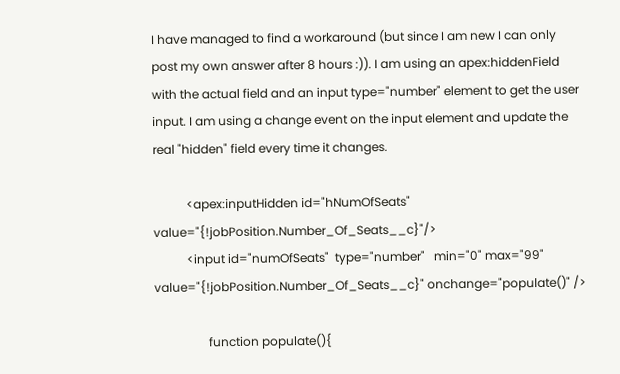I have managed to find a workaround (but since I am new I can only post my own answer after 8 hours :)). I am using an apex:hiddenField with the actual field and an input type="number" element to get the user input. I am using a change event on the input element and update the real "hidden" field every time it changes.

           <apex:inputHidden id="hNumOfSeats" value="{!jobPosition.Number_Of_Seats__c}"/>
           <input id="numOfSeats"  type="number"   min="0" max="99" value="{!jobPosition.Number_Of_Seats__c}" onchange="populate()" />

                  function populate(){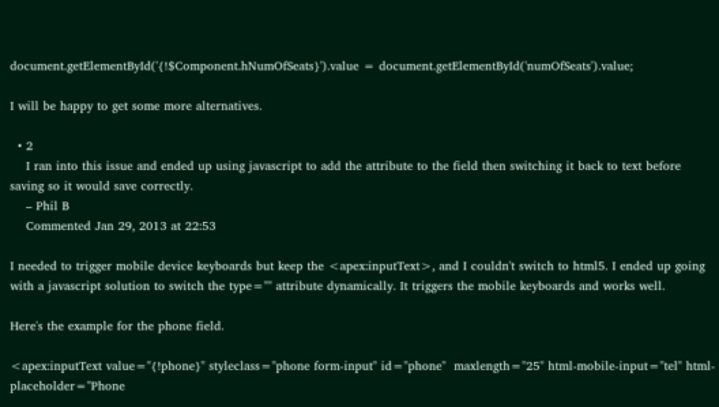document.getElementById('{!$Component.hNumOfSeats}').value = document.getElementById('numOfSeats').value;

I will be happy to get some more alternatives.

  • 2
    I ran into this issue and ended up using javascript to add the attribute to the field then switching it back to text before saving so it would save correctly.
    – Phil B
    Commented Jan 29, 2013 at 22:53

I needed to trigger mobile device keyboards but keep the <apex:inputText>, and I couldn't switch to html5. I ended up going with a javascript solution to switch the type="" attribute dynamically. It triggers the mobile keyboards and works well.

Here's the example for the phone field.

<apex:inputText value="{!phone}" styleclass="phone form-input" id="phone"  maxlength="25" html-mobile-input="tel" html-placeholder="Phone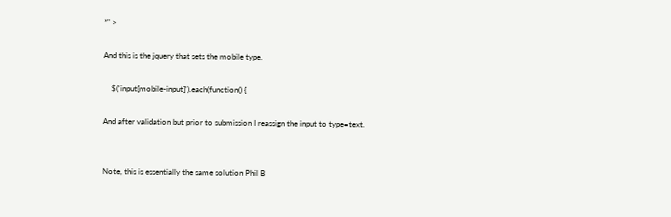*" >

And this is the jquery that sets the mobile type.

    $('input[mobile-input]').each(function() {

And after validation but prior to submission I reassign the input to type=text.


Note, this is essentially the same solution Phil B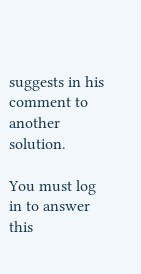suggests in his comment to another solution.

You must log in to answer this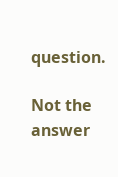question.

Not the answer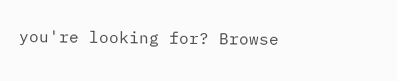you're looking for? Browse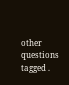other questions tagged .